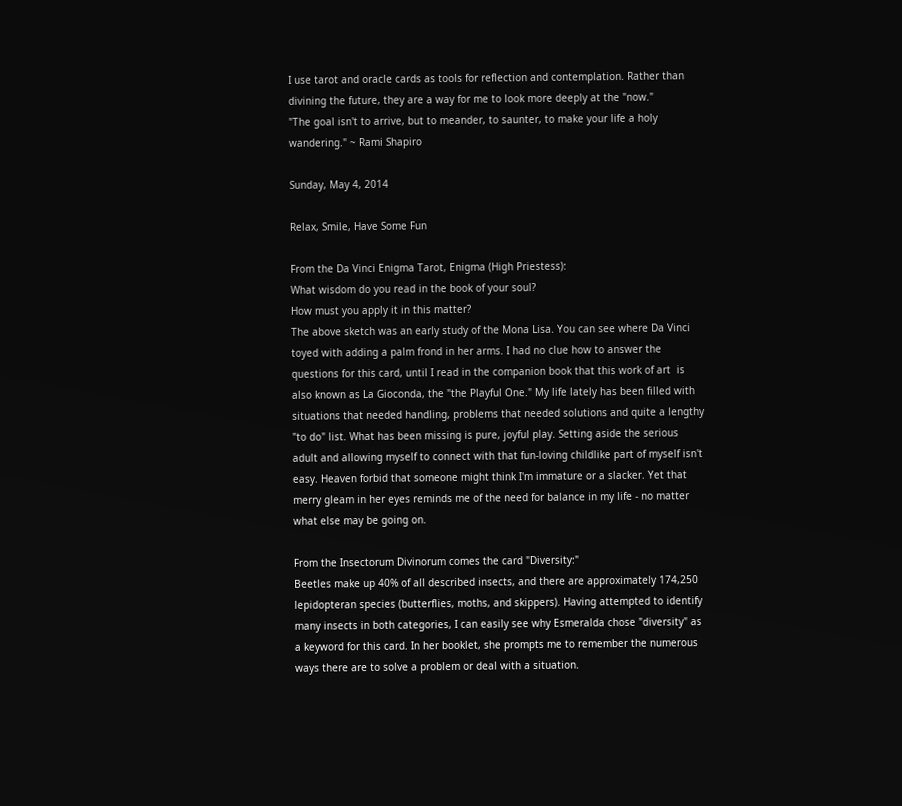I use tarot and oracle cards as tools for reflection and contemplation. Rather than divining the future, they are a way for me to look more deeply at the "now."
"The goal isn't to arrive, but to meander, to saunter, to make your life a holy wandering." ~ Rami Shapiro

Sunday, May 4, 2014

Relax, Smile, Have Some Fun

From the Da Vinci Enigma Tarot, Enigma (High Priestess):
What wisdom do you read in the book of your soul?
How must you apply it in this matter?
The above sketch was an early study of the Mona Lisa. You can see where Da Vinci toyed with adding a palm frond in her arms. I had no clue how to answer the questions for this card, until I read in the companion book that this work of art  is also known as La Gioconda, the "the Playful One." My life lately has been filled with situations that needed handling, problems that needed solutions and quite a lengthy "to do" list. What has been missing is pure, joyful play. Setting aside the serious adult and allowing myself to connect with that fun-loving childlike part of myself isn't easy. Heaven forbid that someone might think I'm immature or a slacker. Yet that merry gleam in her eyes reminds me of the need for balance in my life - no matter what else may be going on.

From the Insectorum Divinorum comes the card "Diversity:"
Beetles make up 40% of all described insects, and there are approximately 174,250 lepidopteran species (butterflies, moths, and skippers). Having attempted to identify many insects in both categories, I can easily see why Esmeralda chose "diversity" as a keyword for this card. In her booklet, she prompts me to remember the numerous ways there are to solve a problem or deal with a situation.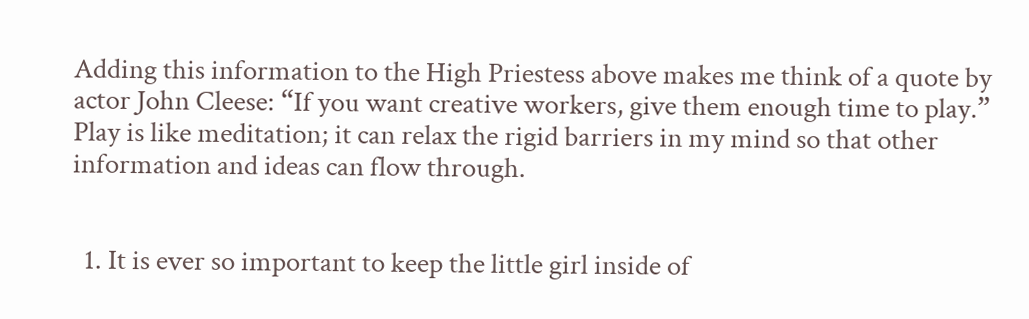Adding this information to the High Priestess above makes me think of a quote by actor John Cleese: “If you want creative workers, give them enough time to play.” Play is like meditation; it can relax the rigid barriers in my mind so that other information and ideas can flow through.


  1. It is ever so important to keep the little girl inside of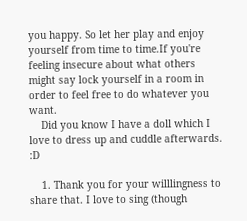you happy. So let her play and enjoy yourself from time to time.If you're feeling insecure about what others might say lock yourself in a room in order to feel free to do whatever you want.
    Did you know I have a doll which I love to dress up and cuddle afterwards. :D

    1. Thank you for your willlingness to share that. I love to sing (though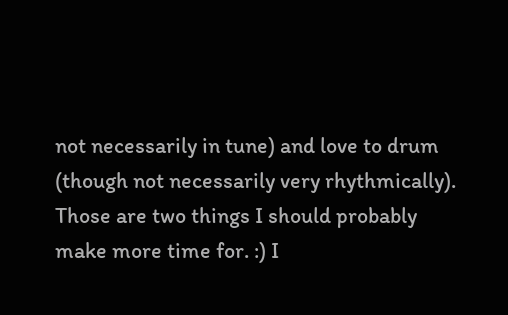not necessarily in tune) and love to drum (though not necessarily very rhythmically). Those are two things I should probably make more time for. :) I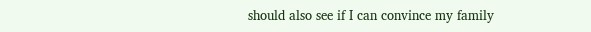should also see if I can convince my family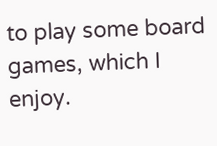to play some board games, which I enjoy.